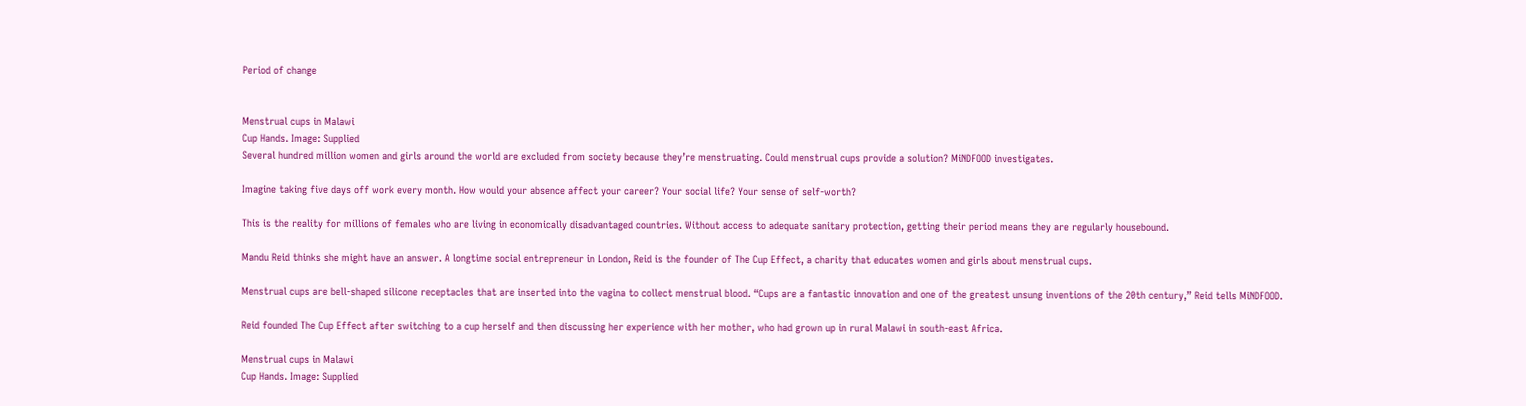Period of change


Menstrual cups in Malawi
Cup Hands. Image: Supplied
Several hundred million women and girls around the world are excluded from society because they’re menstruating. Could menstrual cups provide a solution? MiNDFOOD investigates.

Imagine taking five days off work every month. How would your absence affect your career? Your social life? Your sense of self-worth?

This is the reality for millions of females who are living in economically disadvantaged countries. Without access to adequate sanitary protection, getting their period means they are regularly housebound.

Mandu Reid thinks she might have an answer. A longtime social entrepreneur in London, Reid is the founder of The Cup Effect, a charity that educates women and girls about menstrual cups.

Menstrual cups are bell-shaped silicone receptacles that are inserted into the vagina to collect menstrual blood. “Cups are a fantastic innovation and one of the greatest unsung inventions of the 20th century,” Reid tells MiNDFOOD.

Reid founded The Cup Effect after switching to a cup herself and then discussing her experience with her mother, who had grown up in rural Malawi in south-east Africa.

Menstrual cups in Malawi
Cup Hands. Image: Supplied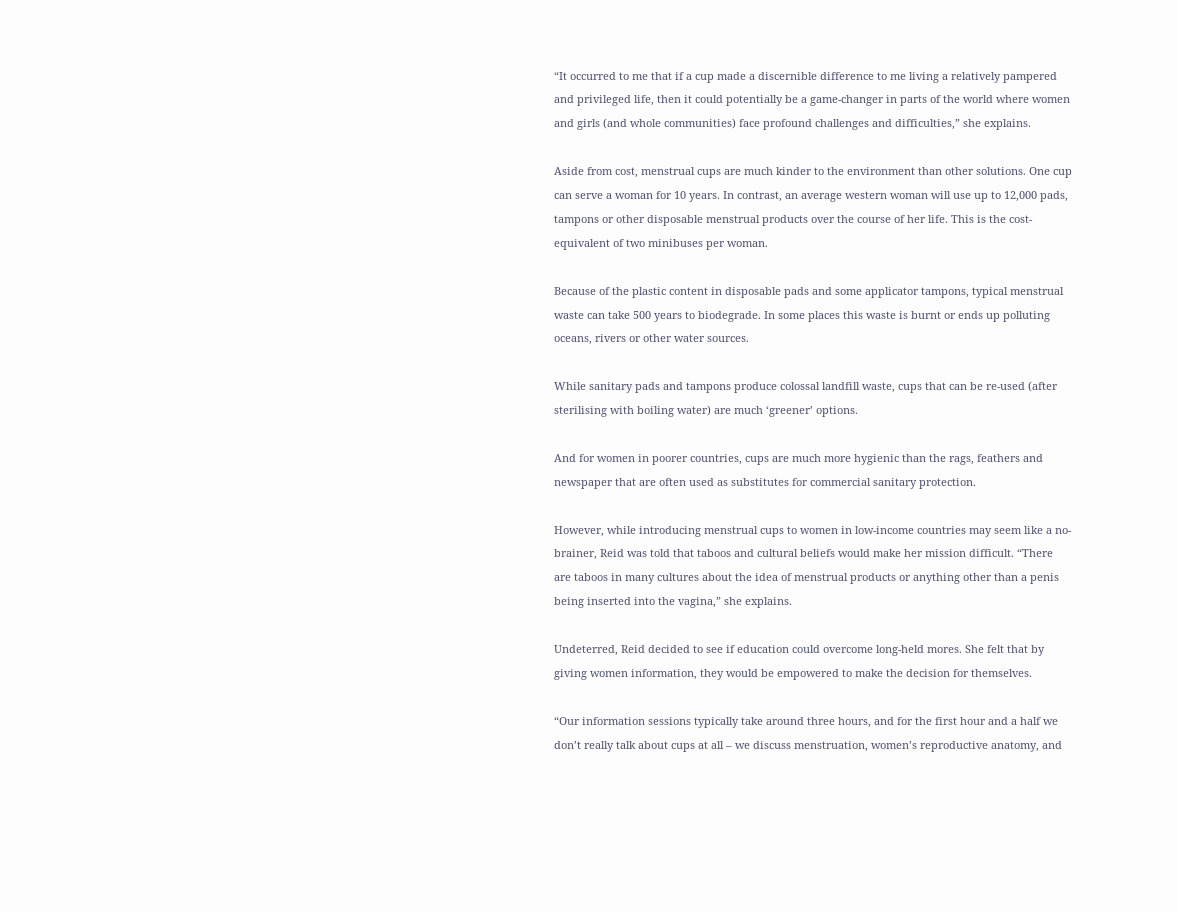“It occurred to me that if a cup made a discernible difference to me living a relatively pampered and privileged life, then it could potentially be a game-changer in parts of the world where women and girls (and whole communities) face profound challenges and difficulties,” she explains.

Aside from cost, menstrual cups are much kinder to the environment than other solutions. One cup can serve a woman for 10 years. In contrast, an average western woman will use up to 12,000 pads, tampons or other disposable menstrual products over the course of her life. This is the cost-equivalent of two minibuses per woman.

Because of the plastic content in disposable pads and some applicator tampons, typical menstrual waste can take 500 years to biodegrade. In some places this waste is burnt or ends up polluting oceans, rivers or other water sources.

While sanitary pads and tampons produce colossal landfill waste, cups that can be re-used (after sterilising with boiling water) are much ‘greener’ options.

And for women in poorer countries, cups are much more hygienic than the rags, feathers and newspaper that are often used as substitutes for commercial sanitary protection.

However, while introducing menstrual cups to women in low-income countries may seem like a no-brainer, Reid was told that taboos and cultural beliefs would make her mission difficult. “There are taboos in many cultures about the idea of menstrual products or anything other than a penis being inserted into the vagina,” she explains.

Undeterred, Reid decided to see if education could overcome long-held mores. She felt that by giving women information, they would be empowered to make the decision for themselves.

“Our information sessions typically take around three hours, and for the first hour and a half we don’t really talk about cups at all – we discuss menstruation, women’s reproductive anatomy, and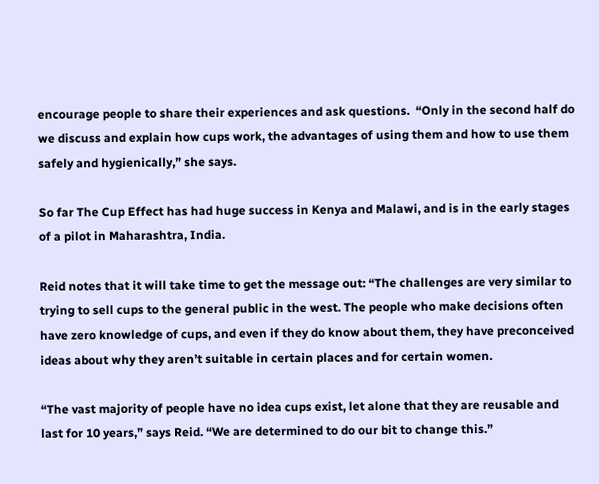encourage people to share their experiences and ask questions.  “Only in the second half do we discuss and explain how cups work, the advantages of using them and how to use them safely and hygienically,” she says.

So far The Cup Effect has had huge success in Kenya and Malawi, and is in the early stages of a pilot in Maharashtra, India.

Reid notes that it will take time to get the message out: “The challenges are very similar to trying to sell cups to the general public in the west. The people who make decisions often have zero knowledge of cups, and even if they do know about them, they have preconceived ideas about why they aren’t suitable in certain places and for certain women.

“The vast majority of people have no idea cups exist, let alone that they are reusable and last for 10 years,” says Reid. “We are determined to do our bit to change this.”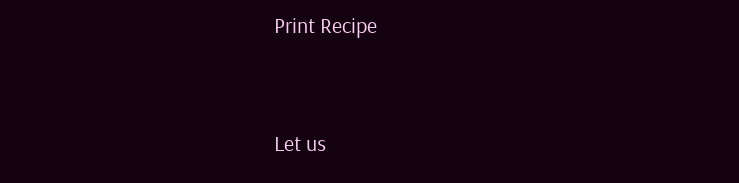Print Recipe


Let us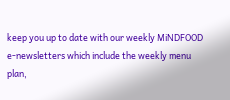keep you up to date with our weekly MiNDFOOD e-newsletters which include the weekly menu plan,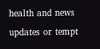health and news updates or tempt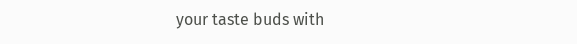your taste buds with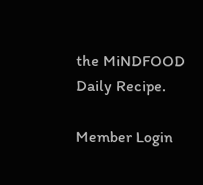the MiNDFOOD Daily Recipe.

Member Login